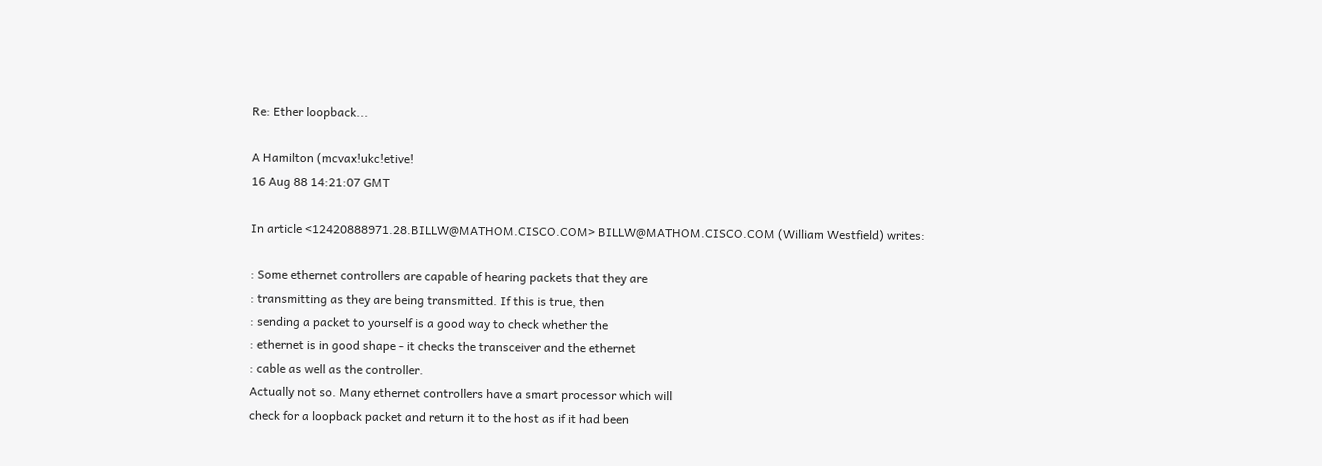Re: Ether loopback...

A Hamilton (mcvax!ukc!etive!
16 Aug 88 14:21:07 GMT

In article <12420888971.28.BILLW@MATHOM.CISCO.COM> BILLW@MATHOM.CISCO.COM (William Westfield) writes:

: Some ethernet controllers are capable of hearing packets that they are
: transmitting as they are being transmitted. If this is true, then
: sending a packet to yourself is a good way to check whether the
: ethernet is in good shape - it checks the transceiver and the ethernet
: cable as well as the controller.
Actually not so. Many ethernet controllers have a smart processor which will
check for a loopback packet and return it to the host as if it had been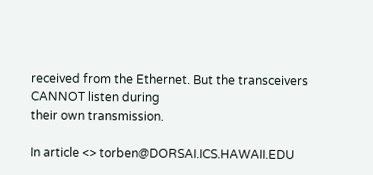received from the Ethernet. But the transceivers CANNOT listen during
their own transmission.

In article <> torben@DORSAI.ICS.HAWAII.EDU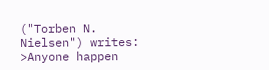("Torben N. Nielsen") writes:
>Anyone happen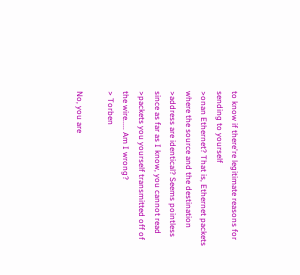to know if there're legitimate reasons for sending to yourself
>onan Ethernet? That is, Ethernet packets where the source and the destination
>address are identical? Seems pointless since as far as I know, you cannot read
>packets you yourself transmitted off of the wire..... Am I wrong?
> Torben

No, you are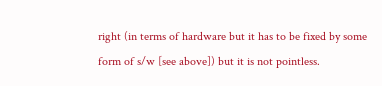right (in terms of hardware but it has to be fixed by some
form of s/w [see above]) but it is not pointless.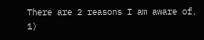There are 2 reasons I am aware of.
1)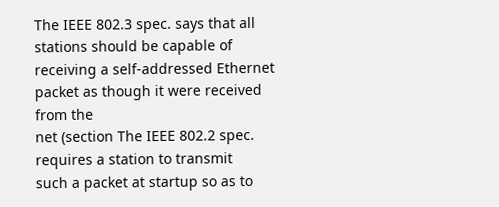The IEEE 802.3 spec. says that all stations should be capable of
receiving a self-addressed Ethernet packet as though it were received from the
net (section The IEEE 802.2 spec. requires a station to transmit
such a packet at startup so as to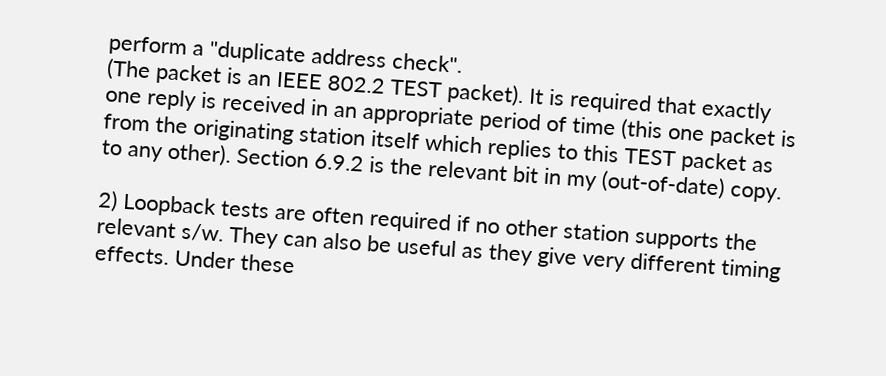perform a "duplicate address check".
(The packet is an IEEE 802.2 TEST packet). It is required that exactly
one reply is received in an appropriate period of time (this one packet is
from the originating station itself which replies to this TEST packet as
to any other). Section 6.9.2 is the relevant bit in my (out-of-date) copy.

2) Loopback tests are often required if no other station supports the
relevant s/w. They can also be useful as they give very different timing
effects. Under these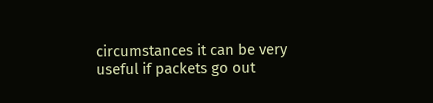circumstances it can be very useful if packets go out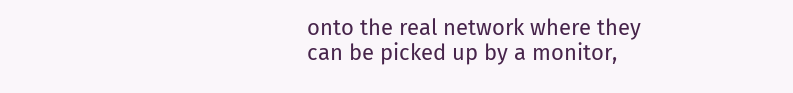onto the real network where they can be picked up by a monitor,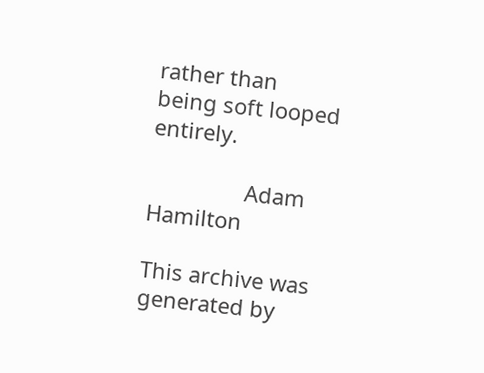rather than
being soft looped entirely.

                Adam Hamilton

This archive was generated by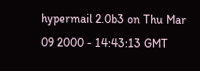hypermail 2.0b3 on Thu Mar 09 2000 - 14:43:13 GMT